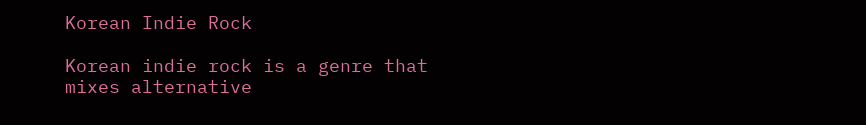Korean Indie Rock

Korean indie rock is a genre that mixes alternative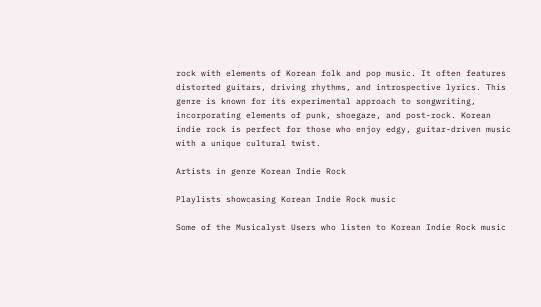rock with elements of Korean folk and pop music. It often features distorted guitars, driving rhythms, and introspective lyrics. This genre is known for its experimental approach to songwriting, incorporating elements of punk, shoegaze, and post-rock. Korean indie rock is perfect for those who enjoy edgy, guitar-driven music with a unique cultural twist.

Artists in genre Korean Indie Rock

Playlists showcasing Korean Indie Rock music

Some of the Musicalyst Users who listen to Korean Indie Rock music